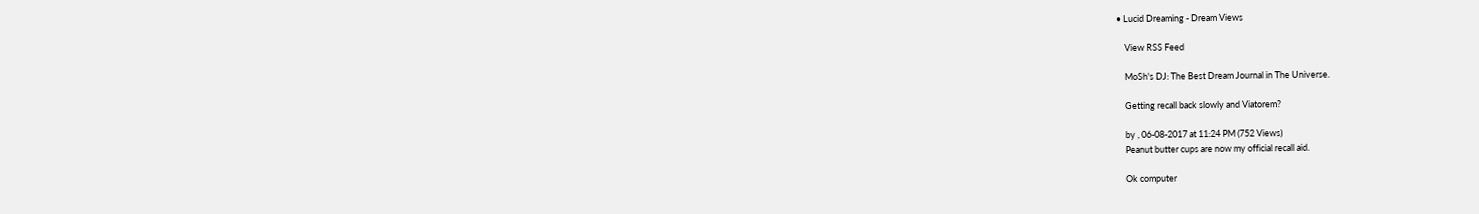• Lucid Dreaming - Dream Views

    View RSS Feed

    MoSh's DJ: The Best Dream Journal in The Universe.

    Getting recall back slowly and Viatorem?

    by , 06-08-2017 at 11:24 PM (752 Views)
    Peanut butter cups are now my official recall aid.

    Ok computer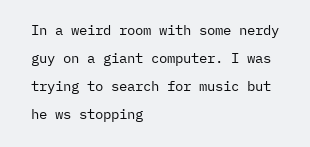In a weird room with some nerdy guy on a giant computer. I was trying to search for music but he ws stopping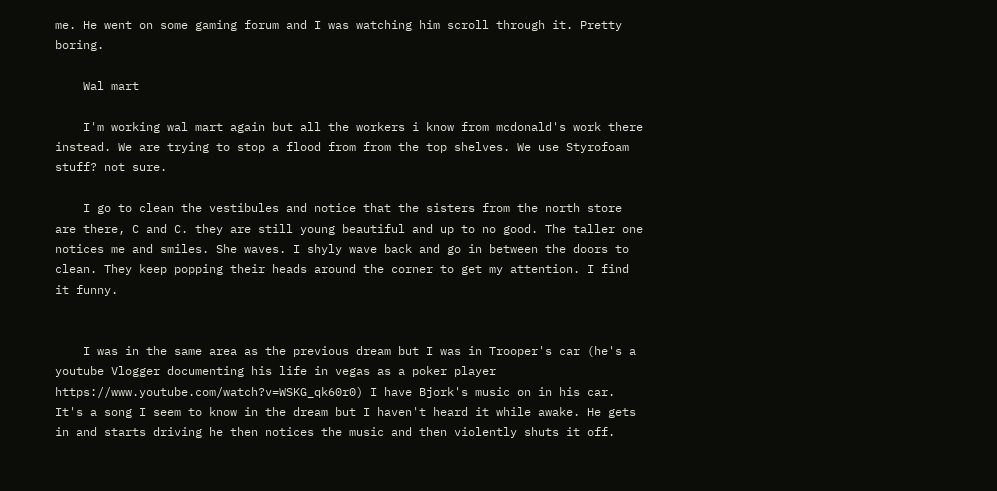me. He went on some gaming forum and I was watching him scroll through it. Pretty boring.

    Wal mart

    I'm working wal mart again but all the workers i know from mcdonald's work there instead. We are trying to stop a flood from from the top shelves. We use Styrofoam stuff? not sure.

    I go to clean the vestibules and notice that the sisters from the north store are there, C and C. they are still young beautiful and up to no good. The taller one notices me and smiles. She waves. I shyly wave back and go in between the doors to clean. They keep popping their heads around the corner to get my attention. I find it funny.


    I was in the same area as the previous dream but I was in Trooper's car (he's a youtube Vlogger documenting his life in vegas as a poker player https://www.youtube.com/watch?v=WSKG_qk60r0) I have Bjork's music on in his car. It's a song I seem to know in the dream but I haven't heard it while awake. He gets in and starts driving he then notices the music and then violently shuts it off.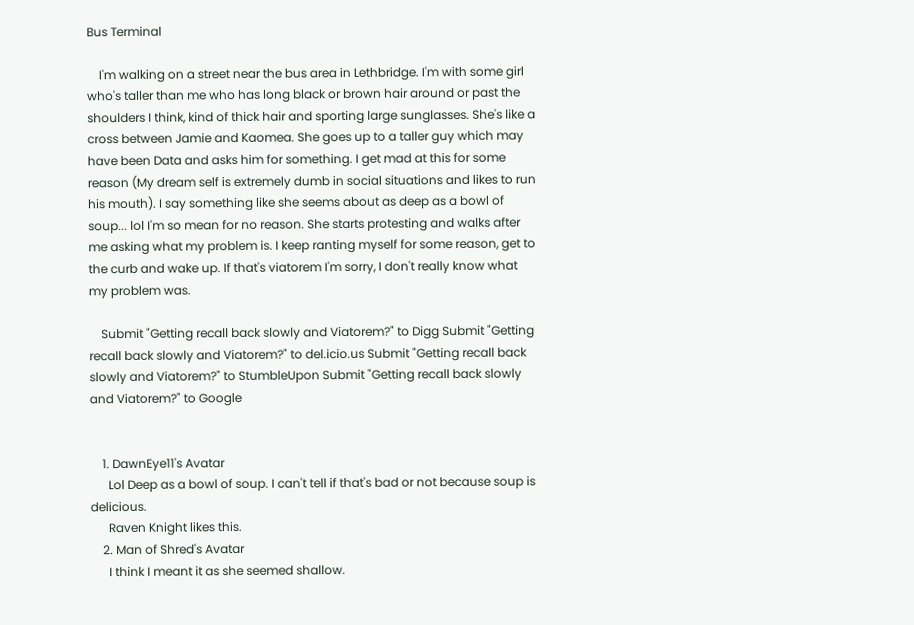Bus Terminal

    I'm walking on a street near the bus area in Lethbridge. I'm with some girl who's taller than me who has long black or brown hair around or past the shoulders I think, kind of thick hair and sporting large sunglasses. She's like a cross between Jamie and Kaomea. She goes up to a taller guy which may have been Data and asks him for something. I get mad at this for some reason (My dream self is extremely dumb in social situations and likes to run his mouth). I say something like she seems about as deep as a bowl of soup... lol I'm so mean for no reason. She starts protesting and walks after me asking what my problem is. I keep ranting myself for some reason, get to the curb and wake up. If that's viatorem I'm sorry, I don't really know what my problem was.

    Submit "Getting recall back slowly and Viatorem?" to Digg Submit "Getting recall back slowly and Viatorem?" to del.icio.us Submit "Getting recall back slowly and Viatorem?" to StumbleUpon Submit "Getting recall back slowly and Viatorem?" to Google


    1. DawnEye11's Avatar
      Lol Deep as a bowl of soup. I can't tell if that's bad or not because soup is delicious.
      Raven Knight likes this.
    2. Man of Shred's Avatar
      I think I meant it as she seemed shallow.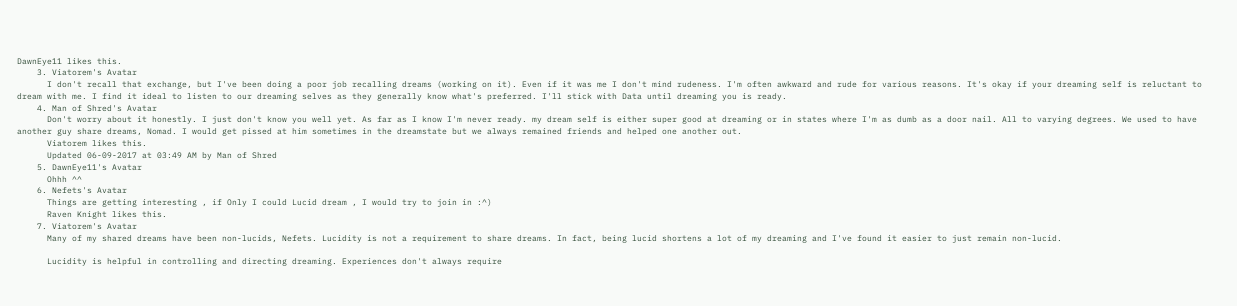DawnEye11 likes this.
    3. Viatorem's Avatar
      I don't recall that exchange, but I've been doing a poor job recalling dreams (working on it). Even if it was me I don't mind rudeness. I'm often awkward and rude for various reasons. It's okay if your dreaming self is reluctant to dream with me. I find it ideal to listen to our dreaming selves as they generally know what's preferred. I'll stick with Data until dreaming you is ready.
    4. Man of Shred's Avatar
      Don't worry about it honestly. I just don't know you well yet. As far as I know I'm never ready. my dream self is either super good at dreaming or in states where I'm as dumb as a door nail. All to varying degrees. We used to have another guy share dreams, Nomad. I would get pissed at him sometimes in the dreamstate but we always remained friends and helped one another out.
      Viatorem likes this.
      Updated 06-09-2017 at 03:49 AM by Man of Shred
    5. DawnEye11's Avatar
      Ohhh ^^
    6. Nefets's Avatar
      Things are getting interesting , if Only I could Lucid dream , I would try to join in :^)
      Raven Knight likes this.
    7. Viatorem's Avatar
      Many of my shared dreams have been non-lucids, Nefets. Lucidity is not a requirement to share dreams. In fact, being lucid shortens a lot of my dreaming and I've found it easier to just remain non-lucid.

      Lucidity is helpful in controlling and directing dreaming. Experiences don't always require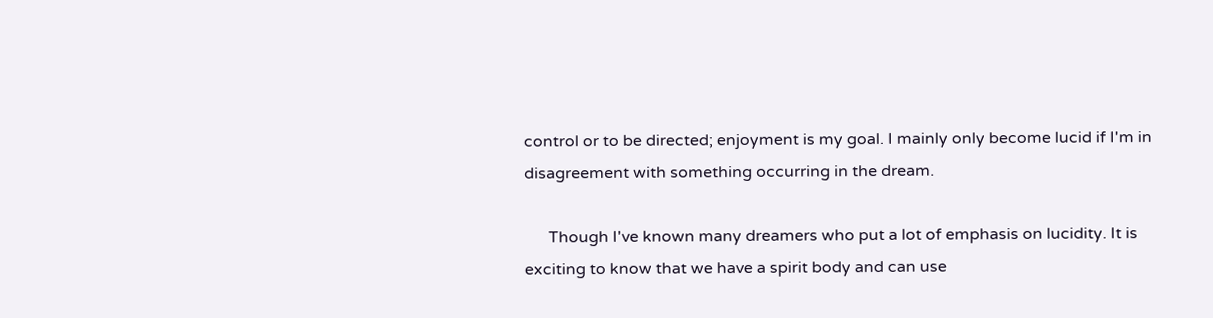control or to be directed; enjoyment is my goal. I mainly only become lucid if I'm in disagreement with something occurring in the dream.

      Though I've known many dreamers who put a lot of emphasis on lucidity. It is exciting to know that we have a spirit body and can use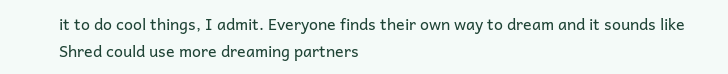it to do cool things, I admit. Everyone finds their own way to dream and it sounds like Shred could use more dreaming partners